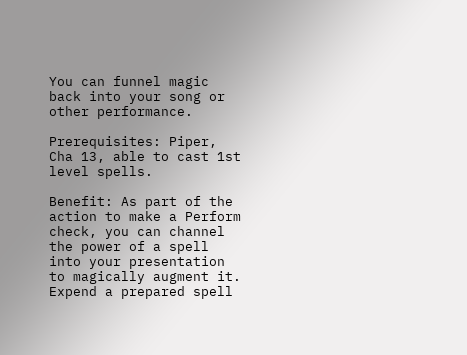You can funnel magic back into your song or other performance.

Prerequisites: Piper, Cha 13, able to cast 1st level spells.

Benefit: As part of the action to make a Perform check, you can channel the power of a spell into your presentation to magically augment it. Expend a prepared spell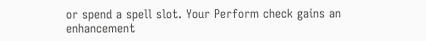or spend a spell slot. Your Perform check gains an enhancement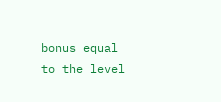bonus equal to the level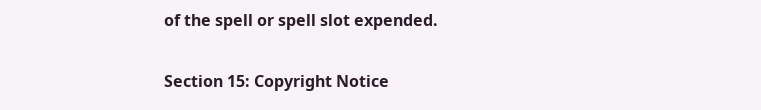of the spell or spell slot expended.

Section 15: Copyright Notice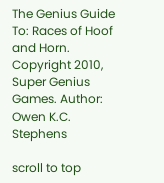The Genius Guide To: Races of Hoof and Horn. Copyright 2010, Super Genius Games. Author: Owen K.C. Stephens

scroll to top